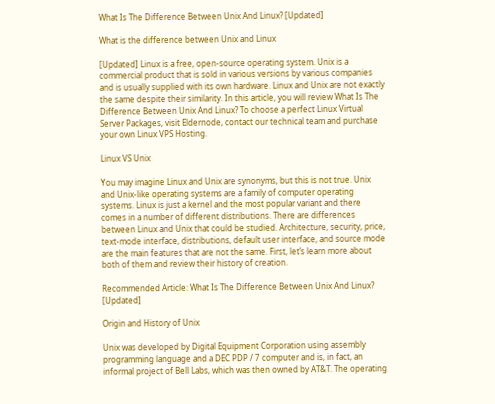What Is The Difference Between Unix And Linux? [Updated]

What is the difference between Unix and Linux

[Updated] Linux is a free, open-source operating system. Unix is a commercial product that is sold in various versions by various companies and is usually supplied with its own hardware. Linux and Unix are not exactly the same despite their similarity. In this article, you will review What Is The Difference Between Unix And Linux? To choose a perfect Linux Virtual Server Packages, visit Eldernode, contact our technical team and purchase your own Linux VPS Hosting.

Linux VS Unix

You may imagine Linux and Unix are synonyms, but this is not true. Unix and Unix-like operating systems are a family of computer operating systems. Linux is just a kernel and the most popular variant and there comes in a number of different distributions. There are differences between Linux and Unix that could be studied. Architecture, security, price, text-mode interface, distributions, default user interface, and source mode are the main features that are not the same. First, let’s learn more about both of them and review their history of creation.

Recommended Article: What Is The Difference Between Unix And Linux? [Updated]

Origin and History of Unix

Unix was developed by Digital Equipment Corporation using assembly programming language and a DEC PDP / 7 computer and is, in fact, an informal project of Bell Labs, which was then owned by AT&T. The operating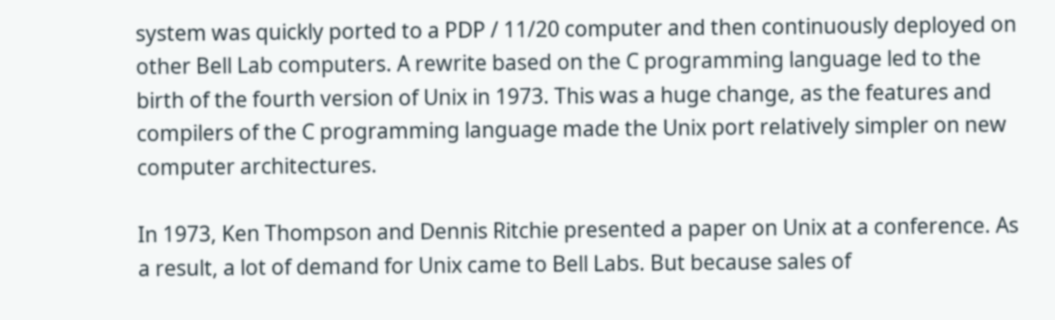system was quickly ported to a PDP / 11/20 computer and then continuously deployed on other Bell Lab computers. A rewrite based on the C programming language led to the birth of the fourth version of Unix in 1973. This was a huge change, as the features and compilers of the C programming language made the Unix port relatively simpler on new computer architectures.

In 1973, Ken Thompson and Dennis Ritchie presented a paper on Unix at a conference. As a result, a lot of demand for Unix came to Bell Labs. But because sales of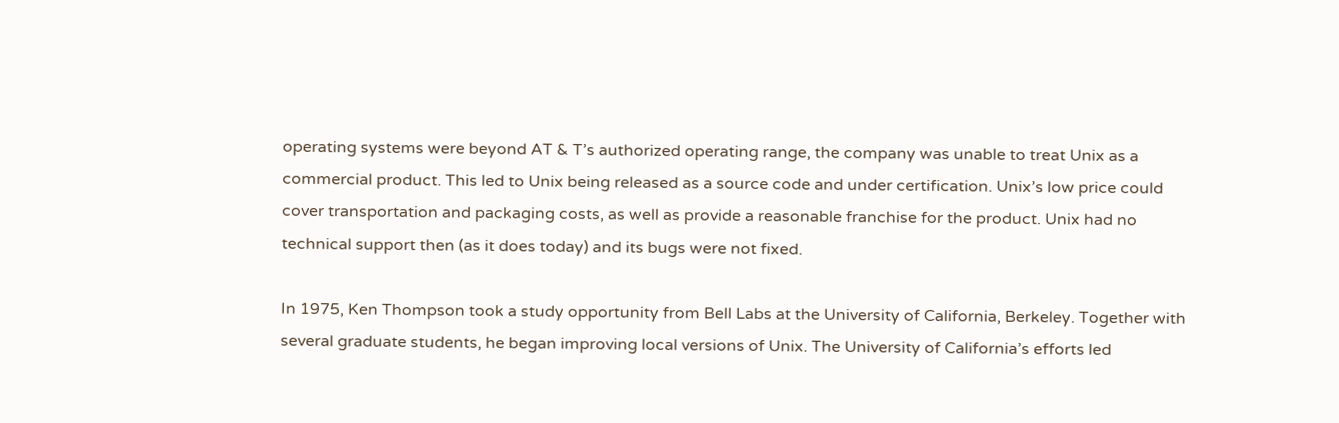operating systems were beyond AT & T’s authorized operating range, the company was unable to treat Unix as a commercial product. This led to Unix being released as a source code and under certification. Unix’s low price could cover transportation and packaging costs, as well as provide a reasonable franchise for the product. Unix had no technical support then (as it does today) and its bugs were not fixed.

In 1975, Ken Thompson took a study opportunity from Bell Labs at the University of California, Berkeley. Together with several graduate students, he began improving local versions of Unix. The University of California’s efforts led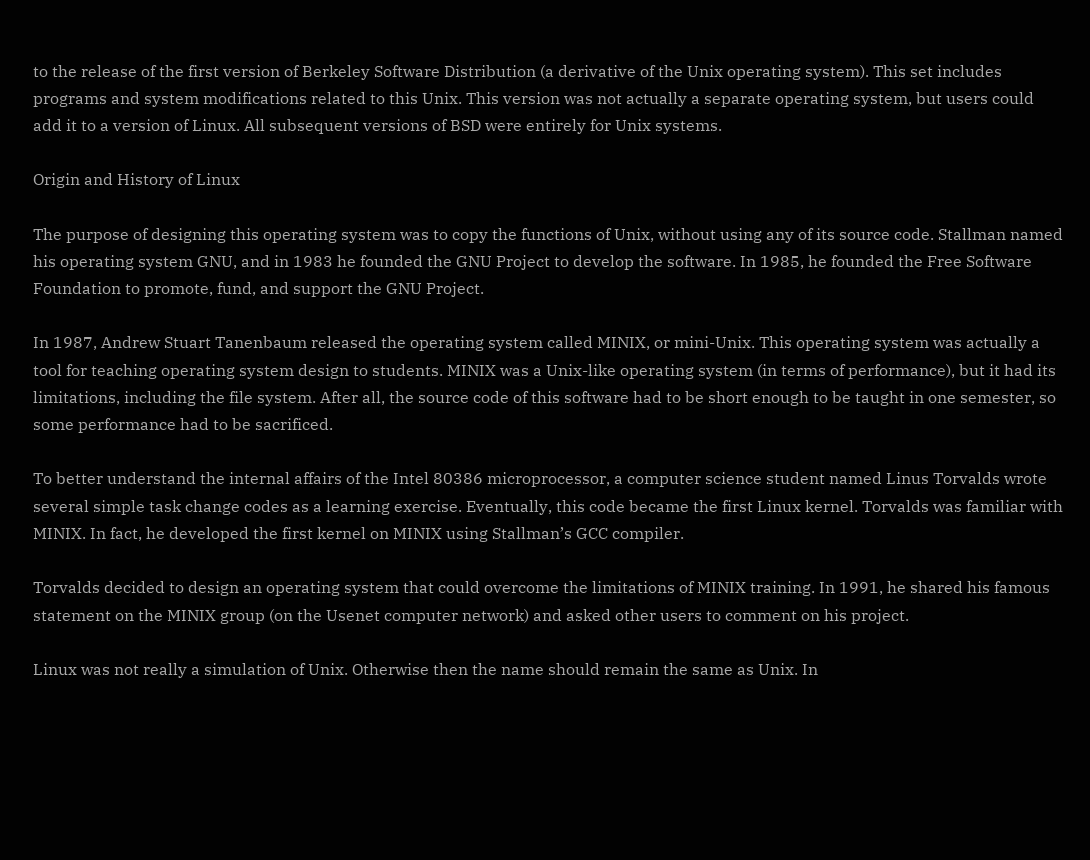to the release of the first version of Berkeley Software Distribution (a derivative of the Unix operating system). This set includes programs and system modifications related to this Unix. This version was not actually a separate operating system, but users could add it to a version of Linux. All subsequent versions of BSD were entirely for Unix systems.

Origin and History of Linux

The purpose of designing this operating system was to copy the functions of Unix, without using any of its source code. Stallman named his operating system GNU, and in 1983 he founded the GNU Project to develop the software. In 1985, he founded the Free Software Foundation to promote, fund, and support the GNU Project.

In 1987, Andrew Stuart Tanenbaum released the operating system called MINIX, or mini-Unix. This operating system was actually a tool for teaching operating system design to students. MINIX was a Unix-like operating system (in terms of performance), but it had its limitations, including the file system. After all, the source code of this software had to be short enough to be taught in one semester, so some performance had to be sacrificed.

To better understand the internal affairs of the Intel 80386 microprocessor, a computer science student named Linus Torvalds wrote several simple task change codes as a learning exercise. Eventually, this code became the first Linux kernel. Torvalds was familiar with MINIX. In fact, he developed the first kernel on MINIX using Stallman’s GCC compiler.

Torvalds decided to design an operating system that could overcome the limitations of MINIX training. In 1991, he shared his famous statement on the MINIX group (on the Usenet computer network) and asked other users to comment on his project.

Linux was not really a simulation of Unix. Otherwise then the name should remain the same as Unix. In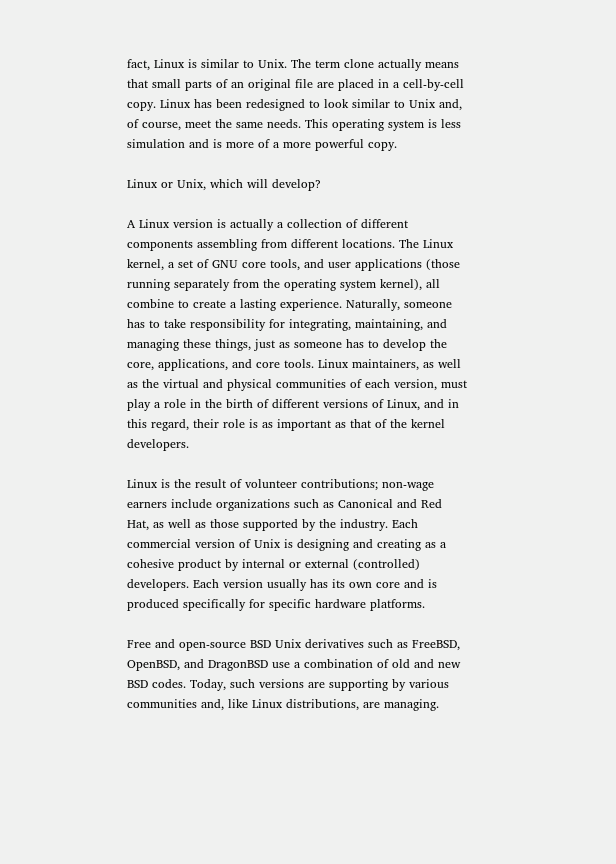fact, Linux is similar to Unix. The term clone actually means that small parts of an original file are placed in a cell-by-cell copy. Linux has been redesigned to look similar to Unix and, of course, meet the same needs. This operating system is less simulation and is more of a more powerful copy.

Linux or Unix, which will develop?

A Linux version is actually a collection of different components assembling from different locations. The Linux kernel, a set of GNU core tools, and user applications (those running separately from the operating system kernel), all combine to create a lasting experience. Naturally, someone has to take responsibility for integrating, maintaining, and managing these things, just as someone has to develop the core, applications, and core tools. Linux maintainers, as well as the virtual and physical communities of each version, must play a role in the birth of different versions of Linux, and in this regard, their role is as important as that of the kernel developers.

Linux is the result of volunteer contributions; non-wage earners include organizations such as Canonical and Red Hat, as well as those supported by the industry. Each commercial version of Unix is designing and creating as a cohesive product by internal or external (controlled) developers. Each version usually has its own core and is produced specifically for specific hardware platforms.

Free and open-source BSD Unix derivatives such as FreeBSD, OpenBSD, and DragonBSD use a combination of old and new BSD codes. Today, such versions are supporting by various communities and, like Linux distributions, are managing.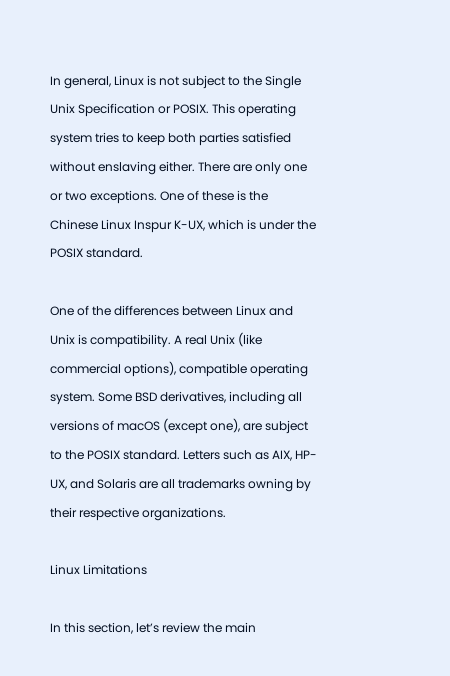In general, Linux is not subject to the Single Unix Specification or POSIX. This operating system tries to keep both parties satisfied without enslaving either. There are only one or two exceptions. One of these is the Chinese Linux Inspur K-UX, which is under the POSIX standard.

One of the differences between Linux and Unix is compatibility. A real Unix (like commercial options), compatible operating system. Some BSD derivatives, including all versions of macOS (except one), are subject to the POSIX standard. Letters such as AIX, HP-UX, and Solaris are all trademarks owning by their respective organizations.

Linux Limitations

In this section, let’s review the main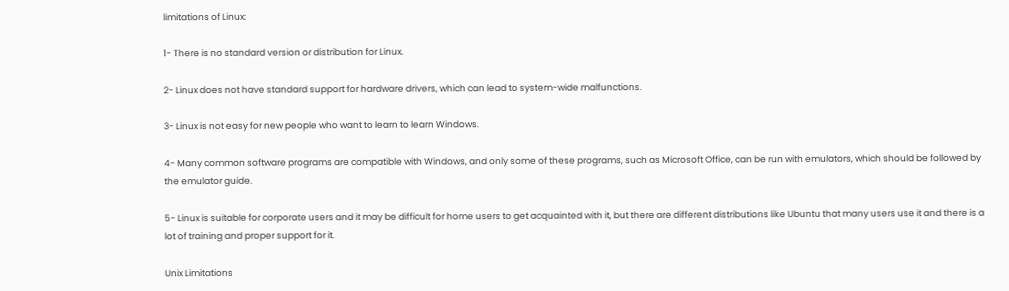limitations of Linux:

1- There is no standard version or distribution for Linux.

2- Linux does not have standard support for hardware drivers, which can lead to system-wide malfunctions.

3- Linux is not easy for new people who want to learn to learn Windows.

4- Many common software programs are compatible with Windows, and only some of these programs, such as Microsoft Office, can be run with emulators, which should be followed by the emulator guide.

5- Linux is suitable for corporate users and it may be difficult for home users to get acquainted with it, but there are different distributions like Ubuntu that many users use it and there is a lot of training and proper support for it.

Unix Limitations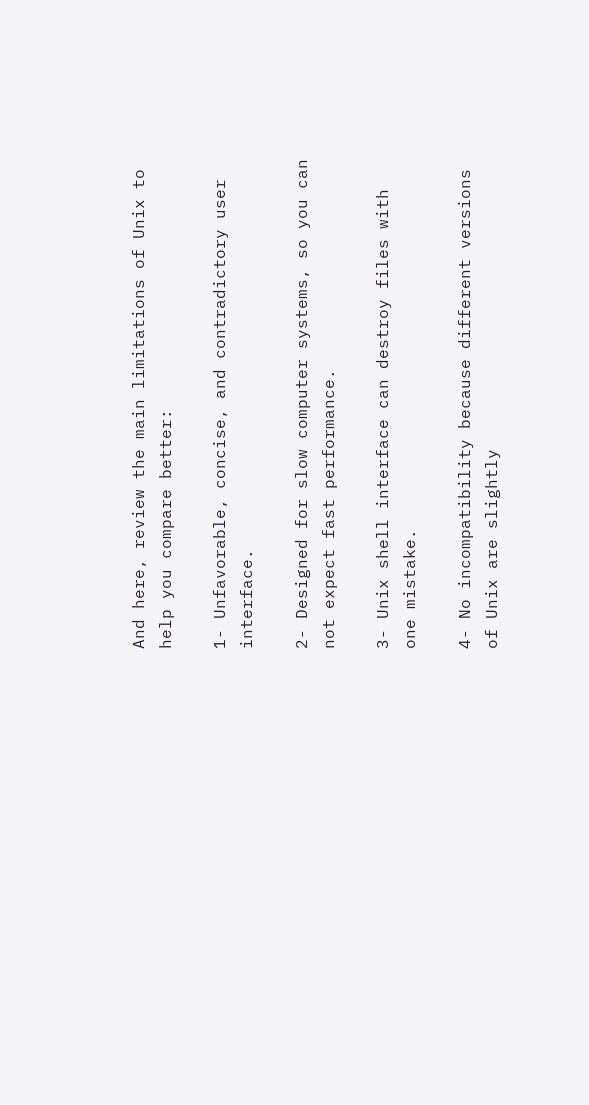And here, review the main limitations of Unix to help you compare better:

1- Unfavorable, concise, and contradictory user interface.

2- Designed for slow computer systems, so you can not expect fast performance.

3- Unix shell interface can destroy files with one mistake.

4- No incompatibility because different versions of Unix are slightly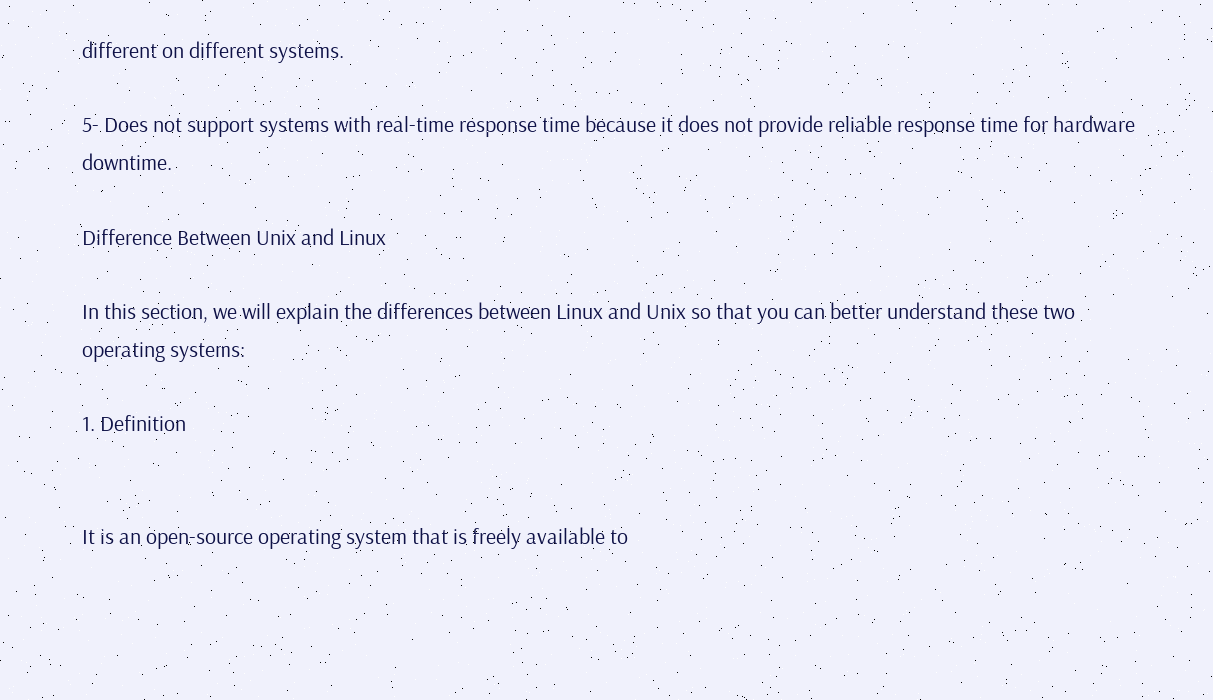different on different systems.

5- Does not support systems with real-time response time because it does not provide reliable response time for hardware downtime.

Difference Between Unix and Linux

In this section, we will explain the differences between Linux and Unix so that you can better understand these two operating systems:

1. Definition


It is an open-source operating system that is freely available to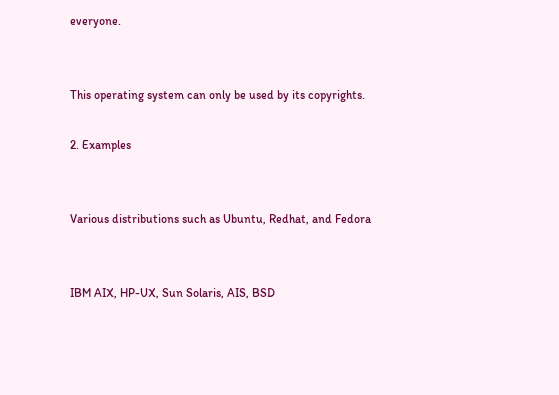everyone.


This operating system can only be used by its copyrights.

2. Examples


Various distributions such as Ubuntu, Redhat, and Fedora


IBM AIX, HP-UX, Sun Solaris, AIS, BSD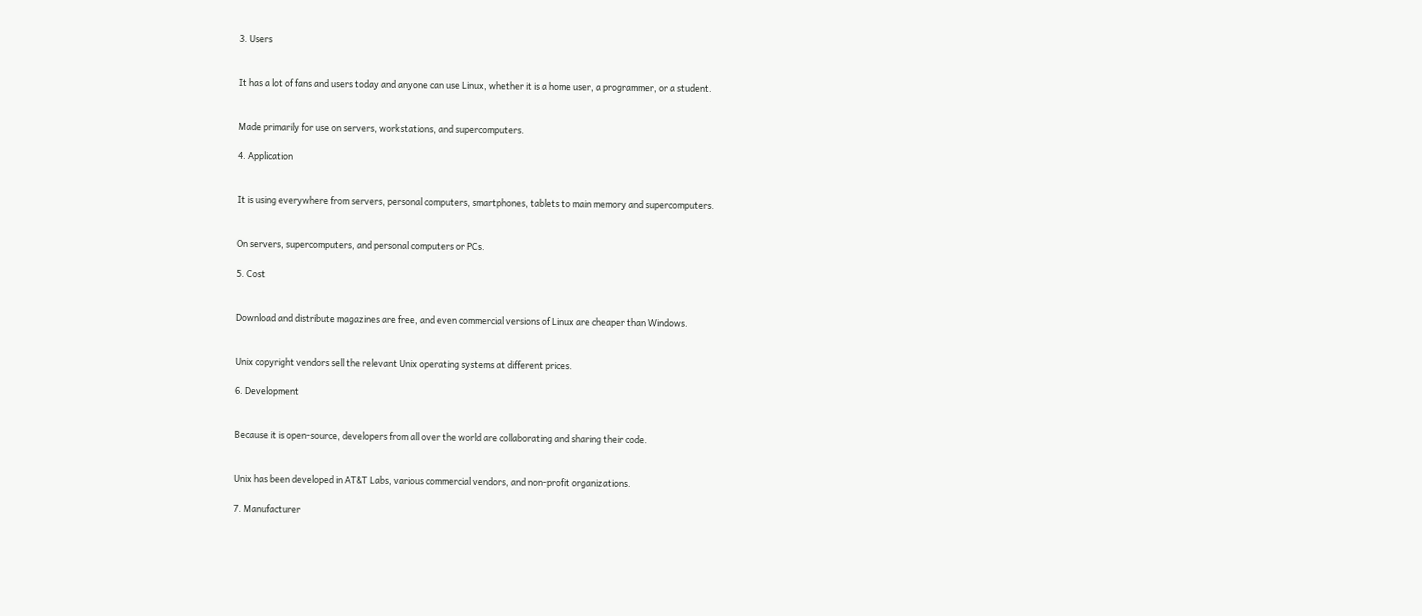3. Users


It has a lot of fans and users today and anyone can use Linux, whether it is a home user, a programmer, or a student.


Made primarily for use on servers, workstations, and supercomputers.

4. Application


It is using everywhere from servers, personal computers, smartphones, tablets to main memory and supercomputers.


On servers, supercomputers, and personal computers or PCs.

5. Cost


Download and distribute magazines are free, and even commercial versions of Linux are cheaper than Windows.


Unix copyright vendors sell the relevant Unix operating systems at different prices.

6. Development


Because it is open-source, developers from all over the world are collaborating and sharing their code.


Unix has been developed in AT&T Labs, various commercial vendors, and non-profit organizations.

7. Manufacturer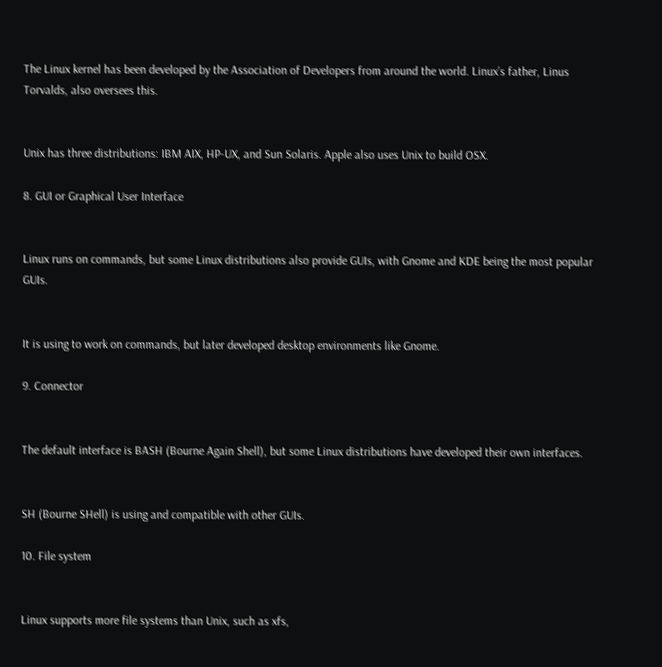The Linux kernel has been developed by the Association of Developers from around the world. Linux’s father, Linus Torvalds, also oversees this.


Unix has three distributions: IBM AIX, HP-UX, and Sun Solaris. Apple also uses Unix to build OSX.

8. GUI or Graphical User Interface


Linux runs on commands, but some Linux distributions also provide GUIs, with Gnome and KDE being the most popular GUIs.


It is using to work on commands, but later developed desktop environments like Gnome.

9. Connector


The default interface is BASH (Bourne Again Shell), but some Linux distributions have developed their own interfaces.


SH (Bourne SHell) is using and compatible with other GUIs.

10. File system


Linux supports more file systems than Unix, such as xfs,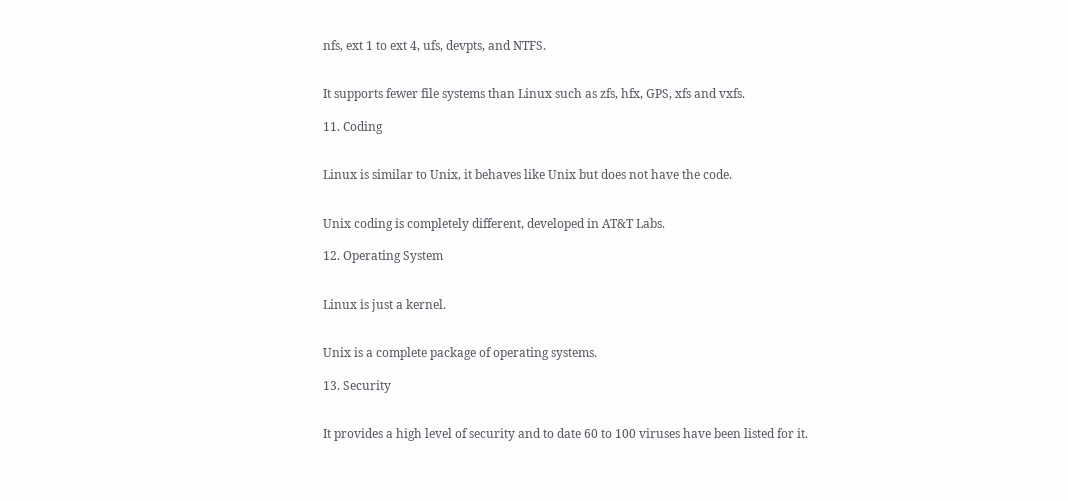nfs, ext 1 to ext 4, ufs, devpts, and NTFS.


It supports fewer file systems than Linux such as zfs, hfx, GPS, xfs and vxfs.

11. Coding


Linux is similar to Unix, it behaves like Unix but does not have the code.


Unix coding is completely different, developed in AT&T Labs.

12. Operating System


Linux is just a kernel.


Unix is a complete package of operating systems.

13. Security


It provides a high level of security and to date 60 to 100 viruses have been listed for it.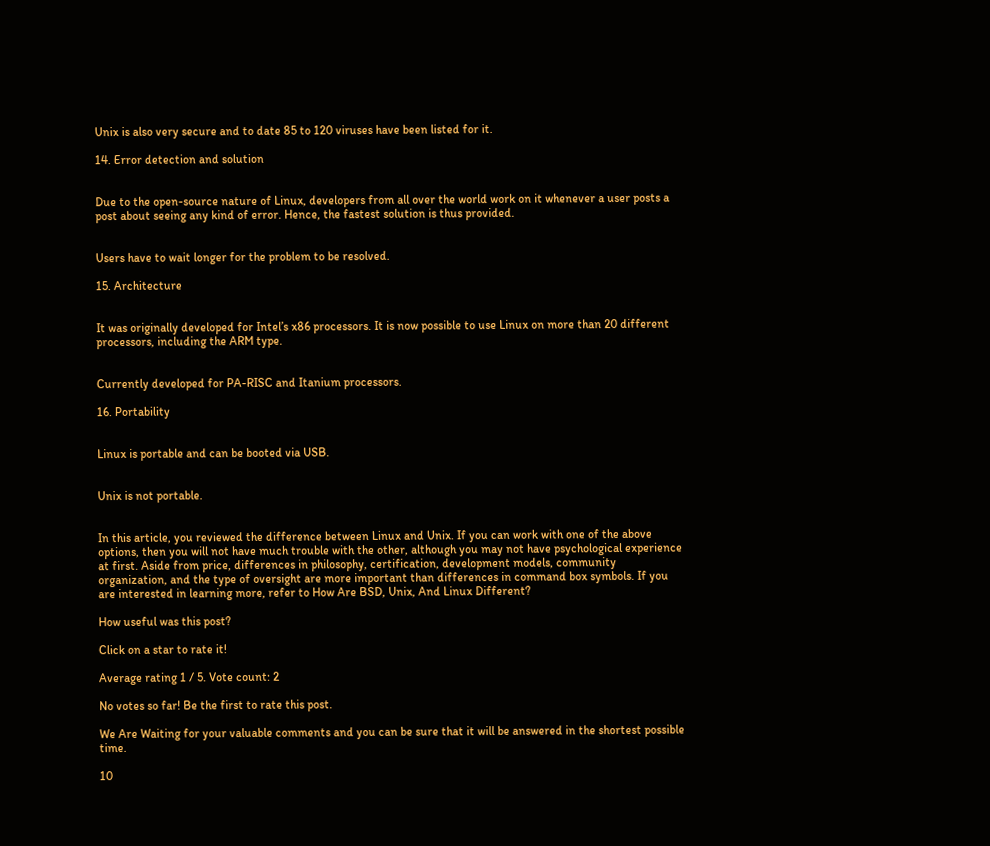Unix is also very secure and to date 85 to 120 viruses have been listed for it.

14. Error detection and solution


Due to the open-source nature of Linux, developers from all over the world work on it whenever a user posts a post about seeing any kind of error. Hence, the fastest solution is thus provided.


Users have to wait longer for the problem to be resolved.

15. Architecture


It was originally developed for Intel’s x86 processors. It is now possible to use Linux on more than 20 different processors, including the ARM type.


Currently developed for PA-RISC and Itanium processors.

16. Portability


Linux is portable and can be booted via USB.


Unix is not portable.


In this article, you reviewed the difference between Linux and Unix. If you can work with one of the above options, then you will not have much trouble with the other, although you may not have psychological experience at first. Aside from price, differences in philosophy, certification, development models, community organization, and the type of oversight are more important than differences in command box symbols. If you are interested in learning more, refer to How Are BSD, Unix, And Linux Different?

How useful was this post?

Click on a star to rate it!

Average rating 1 / 5. Vote count: 2

No votes so far! Be the first to rate this post.

We Are Waiting for your valuable comments and you can be sure that it will be answered in the shortest possible time.

10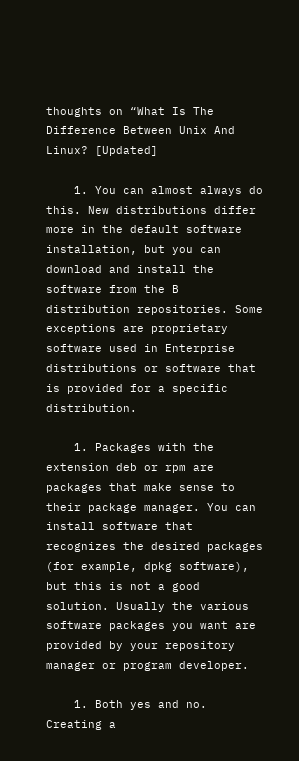thoughts on “What Is The Difference Between Unix And Linux? [Updated]

    1. You can almost always do this. New distributions differ more in the default software installation, but you can download and install the software from the B distribution repositories. Some exceptions are proprietary software used in Enterprise distributions or software that is provided for a specific distribution.

    1. Packages with the extension deb or rpm are packages that make sense to their package manager. You can install software that recognizes the desired packages (for example, dpkg software), but this is not a good solution. Usually the various software packages you want are provided by your repository manager or program developer.

    1. Both yes and no. Creating a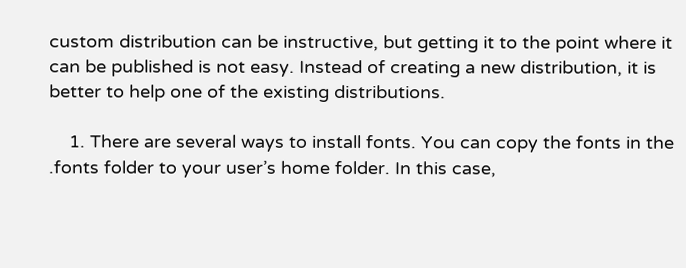custom distribution can be instructive, but getting it to the point where it can be published is not easy. Instead of creating a new distribution, it is better to help one of the existing distributions.

    1. There are several ways to install fonts. You can copy the fonts in the .fonts folder to your user’s home folder. In this case,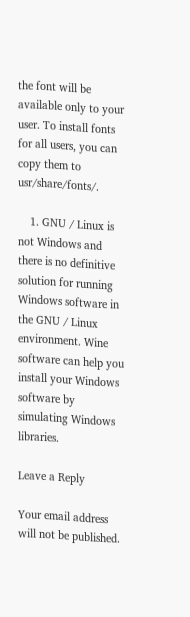the font will be available only to your user. To install fonts for all users, you can copy them to usr/share/fonts/.

    1. GNU / Linux is not Windows and there is no definitive solution for running Windows software in the GNU / Linux environment. Wine software can help you install your Windows software by simulating Windows libraries.

Leave a Reply

Your email address will not be published.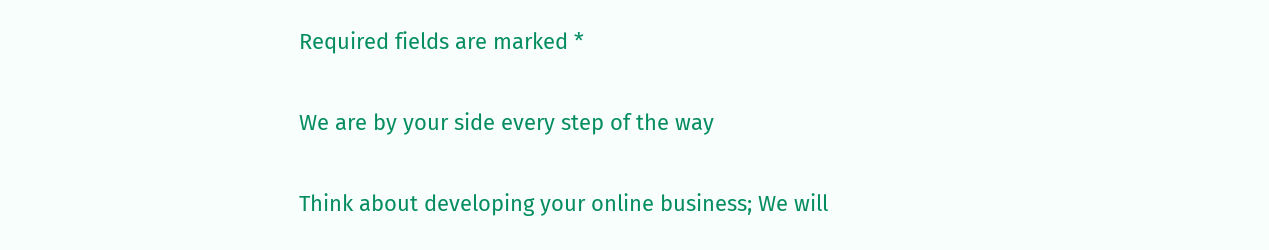Required fields are marked *

We are by your side every step of the way

Think about developing your online business; We will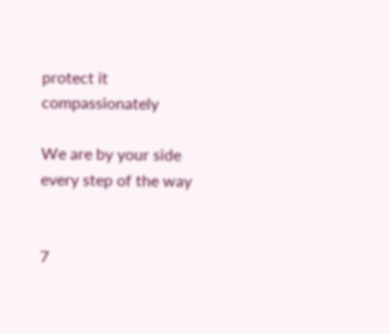protect it compassionately

We are by your side every step of the way


7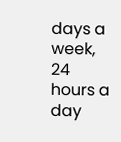days a week, 24 hours a day